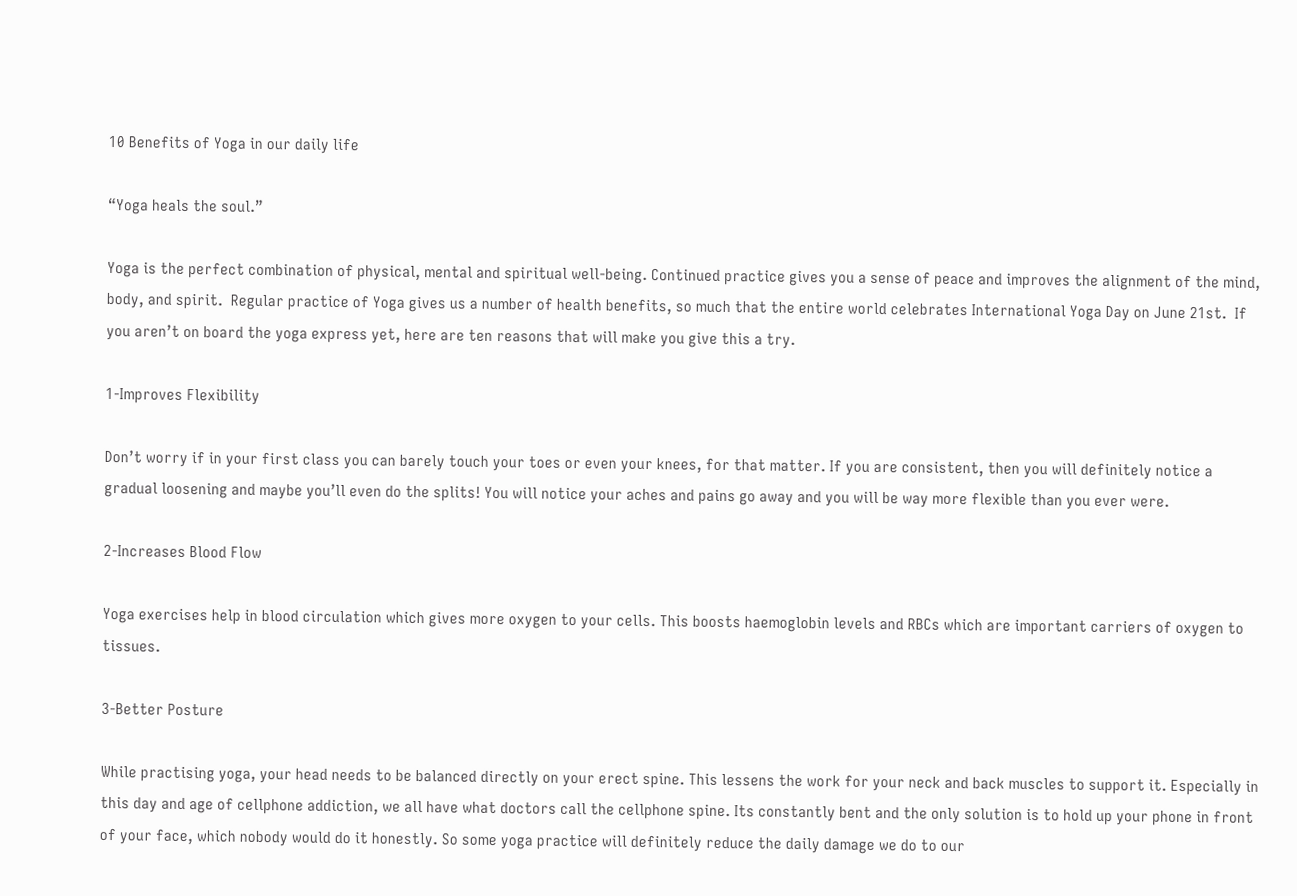10 Benefits of Yoga in our daily life

“Yoga heals the soul.”

Yoga is the perfect combination of physical, mental and spiritual well-being. Continued practice gives you a sense of peace and improves the alignment of the mind, body, and spirit.  Regular practice of Yoga gives us a number of health benefits, so much that the entire world celebrates International Yoga Day on June 21st.  If you aren’t on board the yoga express yet, here are ten reasons that will make you give this a try.

1-Improves Flexibility

Don’t worry if in your first class you can barely touch your toes or even your knees, for that matter. If you are consistent, then you will definitely notice a gradual loosening and maybe you’ll even do the splits! You will notice your aches and pains go away and you will be way more flexible than you ever were.

2-Increases Blood Flow

Yoga exercises help in blood circulation which gives more oxygen to your cells. This boosts haemoglobin levels and RBCs which are important carriers of oxygen to tissues.

3-Better Posture

While practising yoga, your head needs to be balanced directly on your erect spine. This lessens the work for your neck and back muscles to support it. Especially in this day and age of cellphone addiction, we all have what doctors call the cellphone spine. Its constantly bent and the only solution is to hold up your phone in front of your face, which nobody would do it honestly. So some yoga practice will definitely reduce the daily damage we do to our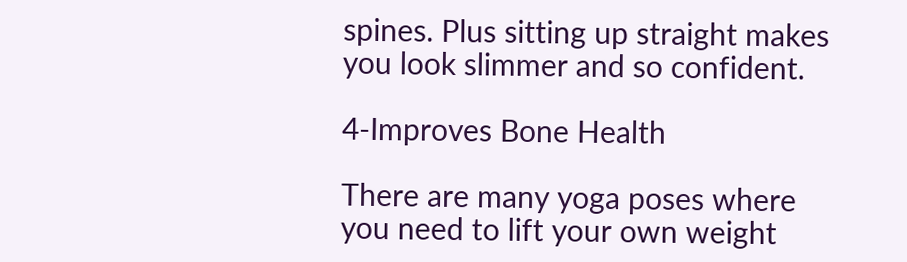spines. Plus sitting up straight makes you look slimmer and so confident.

4-Improves Bone Health

There are many yoga poses where you need to lift your own weight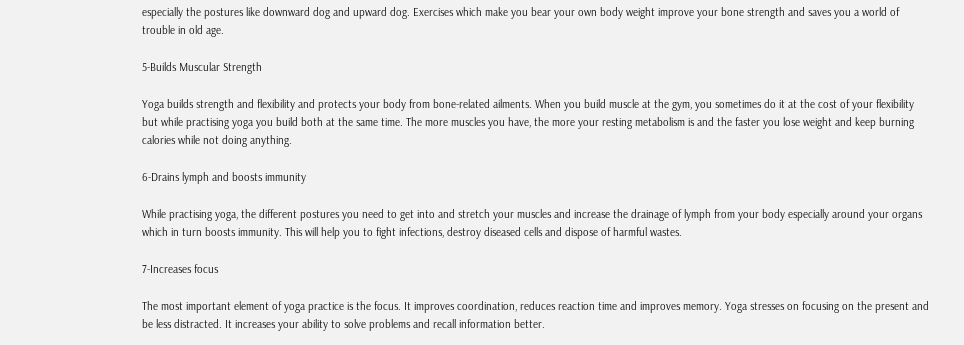especially the postures like downward dog and upward dog. Exercises which make you bear your own body weight improve your bone strength and saves you a world of trouble in old age.

5-Builds Muscular Strength

Yoga builds strength and flexibility and protects your body from bone-related ailments. When you build muscle at the gym, you sometimes do it at the cost of your flexibility but while practising yoga you build both at the same time. The more muscles you have, the more your resting metabolism is and the faster you lose weight and keep burning calories while not doing anything.

6-Drains lymph and boosts immunity

While practising yoga, the different postures you need to get into and stretch your muscles and increase the drainage of lymph from your body especially around your organs which in turn boosts immunity. This will help you to fight infections, destroy diseased cells and dispose of harmful wastes.

7-Increases focus

The most important element of yoga practice is the focus. It improves coordination, reduces reaction time and improves memory. Yoga stresses on focusing on the present and be less distracted. It increases your ability to solve problems and recall information better.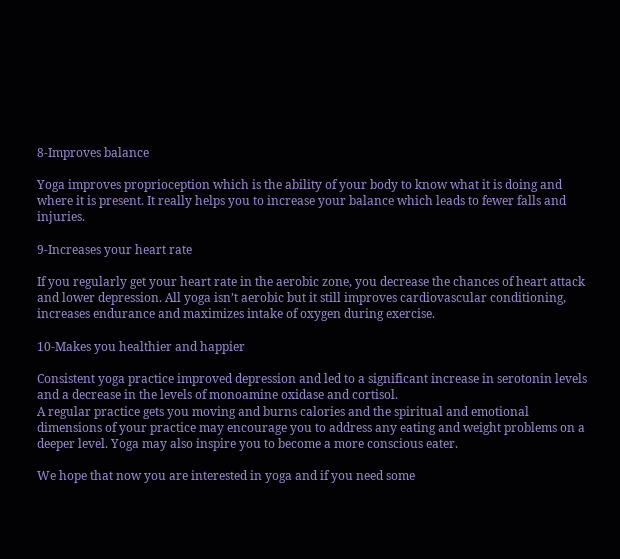8-Improves balance

Yoga improves proprioception which is the ability of your body to know what it is doing and where it is present. It really helps you to increase your balance which leads to fewer falls and injuries.

9-Increases your heart rate

If you regularly get your heart rate in the aerobic zone, you decrease the chances of heart attack and lower depression. All yoga isn’t aerobic but it still improves cardiovascular conditioning, increases endurance and maximizes intake of oxygen during exercise.

10-Makes you healthier and happier

Consistent yoga practice improved depression and led to a significant increase in serotonin levels and a decrease in the levels of monoamine oxidase and cortisol.
A regular practice gets you moving and burns calories and the spiritual and emotional dimensions of your practice may encourage you to address any eating and weight problems on a deeper level. Yoga may also inspire you to become a more conscious eater.

We hope that now you are interested in yoga and if you need some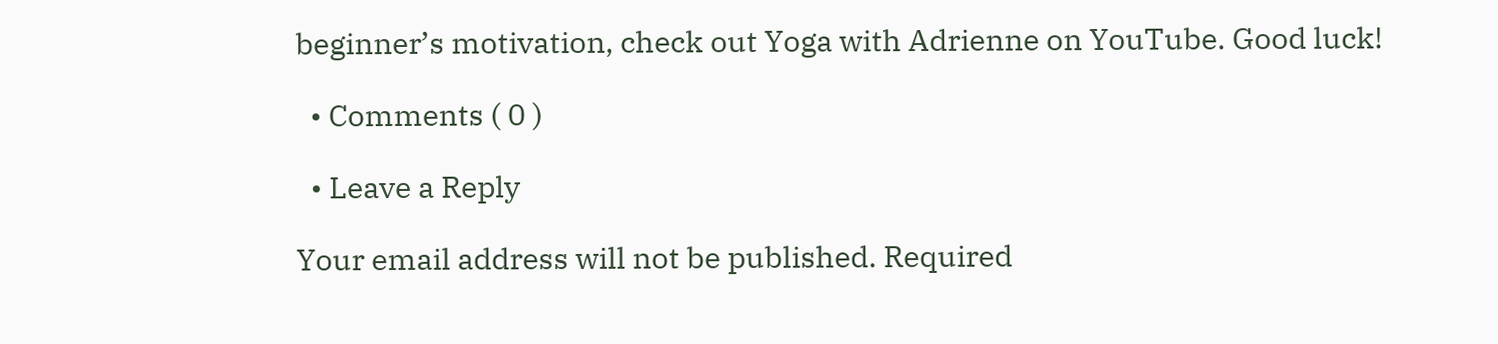beginner’s motivation, check out Yoga with Adrienne on YouTube. Good luck!

  • Comments ( 0 )

  • Leave a Reply

Your email address will not be published. Required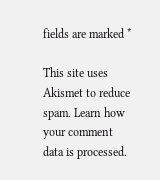fields are marked *

This site uses Akismet to reduce spam. Learn how your comment data is processed.